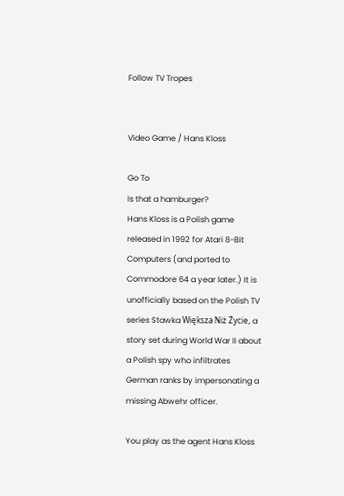Follow TV Tropes


Video Game / Hans Kloss

Go To
Is that a hamburger?
Hans Kloss is a Polish game released in 1992 for Atari 8-Bit Computers (and ported to Commodore 64 a year later.) It is unofficially based on the Polish TV series Stawka Większa Niż Życie, a story set during World War II about a Polish spy who infiltrates German ranks by impersonating a missing Abwehr officer.

You play as the agent Hans Kloss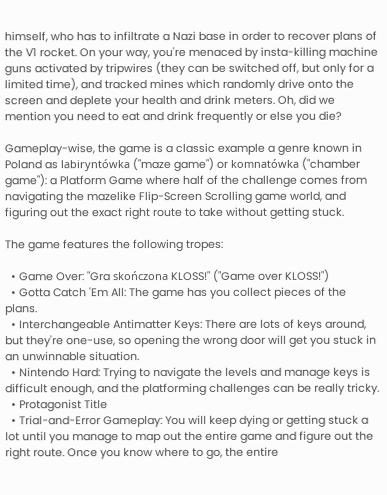himself, who has to infiltrate a Nazi base in order to recover plans of the V1 rocket. On your way, you're menaced by insta-killing machine guns activated by tripwires (they can be switched off, but only for a limited time), and tracked mines which randomly drive onto the screen and deplete your health and drink meters. Oh, did we mention you need to eat and drink frequently or else you die?

Gameplay-wise, the game is a classic example a genre known in Poland as labiryntówka ("maze game") or komnatówka ("chamber game"): a Platform Game where half of the challenge comes from navigating the mazelike Flip-Screen Scrolling game world, and figuring out the exact right route to take without getting stuck.

The game features the following tropes:

  • Game Over: "Gra skończona KLOSS!" ("Game over KLOSS!")
  • Gotta Catch 'Em All: The game has you collect pieces of the plans.
  • Interchangeable Antimatter Keys: There are lots of keys around, but they're one-use, so opening the wrong door will get you stuck in an unwinnable situation.
  • Nintendo Hard: Trying to navigate the levels and manage keys is difficult enough, and the platforming challenges can be really tricky.
  • Protagonist Title
  • Trial-and-Error Gameplay: You will keep dying or getting stuck a lot until you manage to map out the entire game and figure out the right route. Once you know where to go, the entire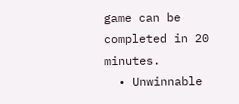game can be completed in 20 minutes.
  • Unwinnable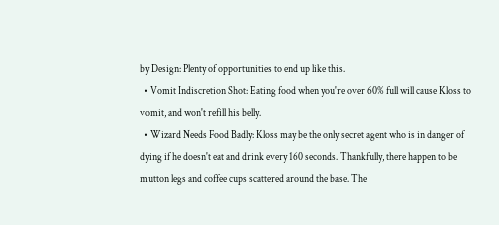by Design: Plenty of opportunities to end up like this.
  • Vomit Indiscretion Shot: Eating food when you're over 60% full will cause Kloss to vomit, and won't refill his belly.
  • Wizard Needs Food Badly: Kloss may be the only secret agent who is in danger of dying if he doesn't eat and drink every 160 seconds. Thankfully, there happen to be mutton legs and coffee cups scattered around the base. The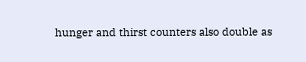hunger and thirst counters also double as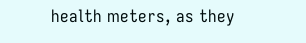health meters, as they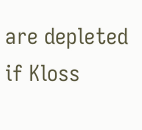are depleted if Kloss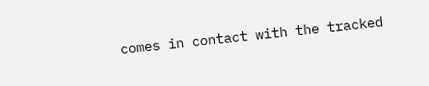comes in contact with the tracked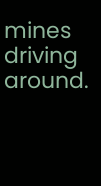mines driving around.